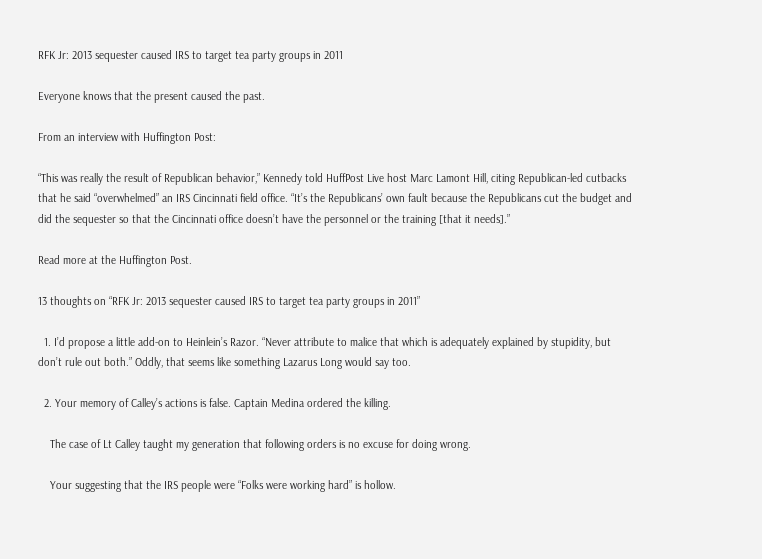RFK Jr: 2013 sequester caused IRS to target tea party groups in 2011

Everyone knows that the present caused the past.

From an interview with Huffington Post:

“This was really the result of Republican behavior,” Kennedy told HuffPost Live host Marc Lamont Hill, citing Republican-led cutbacks that he said “overwhelmed” an IRS Cincinnati field office. “It’s the Republicans’ own fault because the Republicans cut the budget and did the sequester so that the Cincinnati office doesn’t have the personnel or the training [that it needs].”

Read more at the Huffington Post.

13 thoughts on “RFK Jr: 2013 sequester caused IRS to target tea party groups in 2011”

  1. I’d propose a little add-on to Heinlein’s Razor. “Never attribute to malice that which is adequately explained by stupidity, but don’t rule out both.” Oddly, that seems like something Lazarus Long would say too.

  2. Your memory of Calley’s actions is false. Captain Medina ordered the killing.

    The case of Lt Calley taught my generation that following orders is no excuse for doing wrong.

    Your suggesting that the IRS people were “Folks were working hard” is hollow.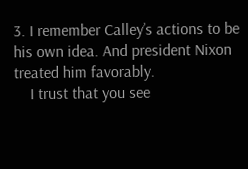3. I remember Calley’s actions to be his own idea. And president Nixon treated him favorably.
    I trust that you see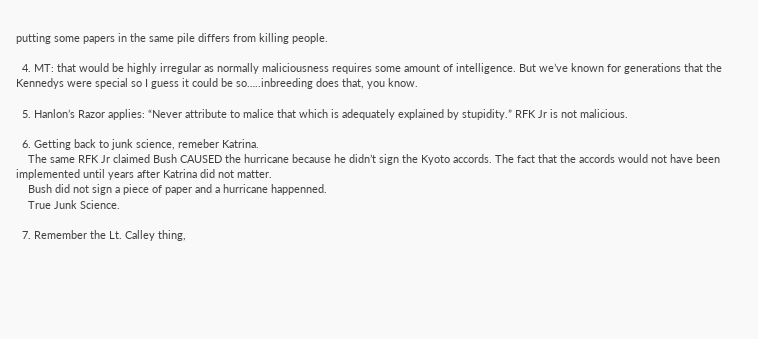putting some papers in the same pile differs from killing people.

  4. MT: that would be highly irregular as normally maliciousness requires some amount of intelligence. But we’ve known for generations that the Kennedys were special so I guess it could be so…..inbreeding does that, you know.

  5. Hanlon’s Razor applies: “Never attribute to malice that which is adequately explained by stupidity.” RFK Jr is not malicious.

  6. Getting back to junk science, remeber Katrina.
    The same RFK Jr claimed Bush CAUSED the hurricane because he didn’t sign the Kyoto accords. The fact that the accords would not have been implemented until years after Katrina did not matter.
    Bush did not sign a piece of paper and a hurricane happenned.
    True Junk Science.

  7. Remember the Lt. Calley thing,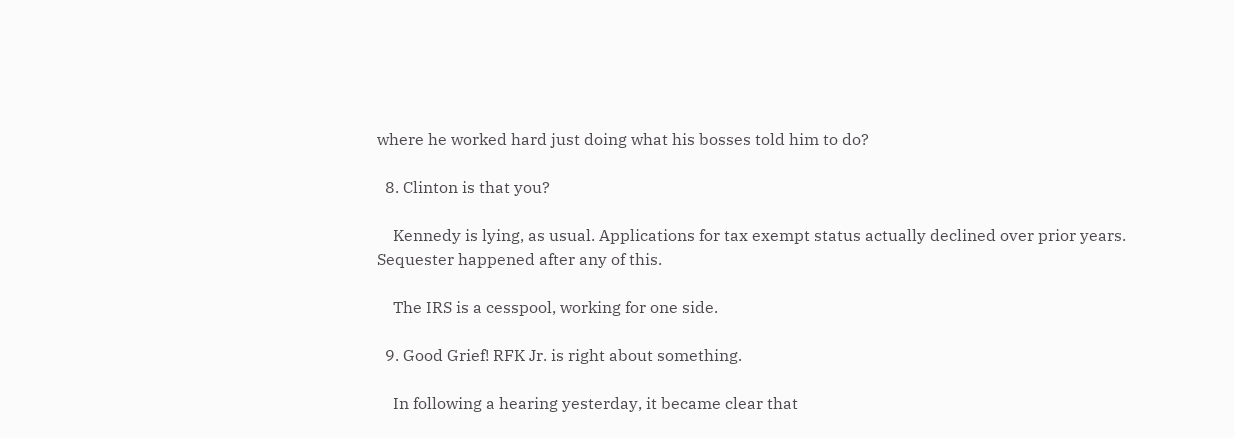where he worked hard just doing what his bosses told him to do?

  8. Clinton is that you?

    Kennedy is lying, as usual. Applications for tax exempt status actually declined over prior years. Sequester happened after any of this.

    The IRS is a cesspool, working for one side.

  9. Good Grief! RFK Jr. is right about something.

    In following a hearing yesterday, it became clear that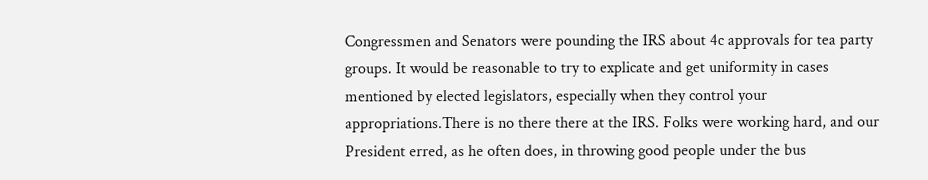Congressmen and Senators were pounding the IRS about 4c approvals for tea party groups. It would be reasonable to try to explicate and get uniformity in cases mentioned by elected legislators, especially when they control your appropriations.There is no there there at the IRS. Folks were working hard, and our President erred, as he often does, in throwing good people under the bus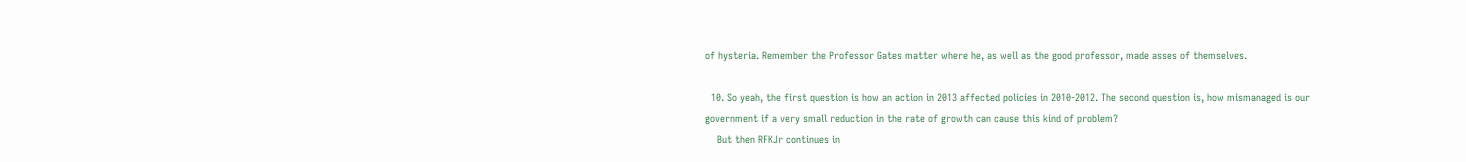of hysteria. Remember the Professor Gates matter where he, as well as the good professor, made asses of themselves.

  10. So yeah, the first question is how an action in 2013 affected policies in 2010-2012. The second question is, how mismanaged is our government if a very small reduction in the rate of growth can cause this kind of problem?
    But then RFKJr continues in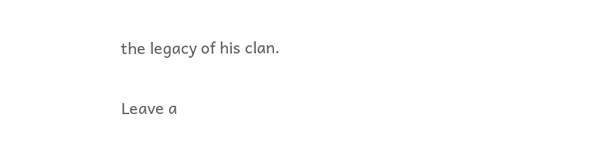the legacy of his clan.

Leave a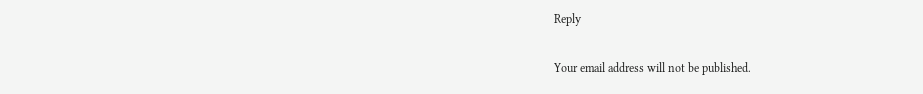Reply

Your email address will not be published.